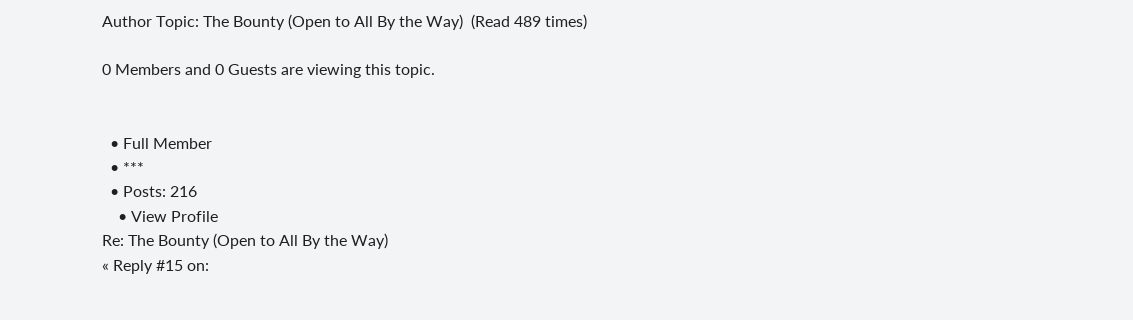Author Topic: The Bounty (Open to All By the Way)  (Read 489 times)

0 Members and 0 Guests are viewing this topic.


  • Full Member
  • ***
  • Posts: 216
    • View Profile
Re: The Bounty (Open to All By the Way)
« Reply #15 on: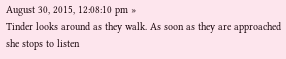August 30, 2015, 12:08:10 pm »
Tinder looks around as they walk. As soon as they are approached she stops to listen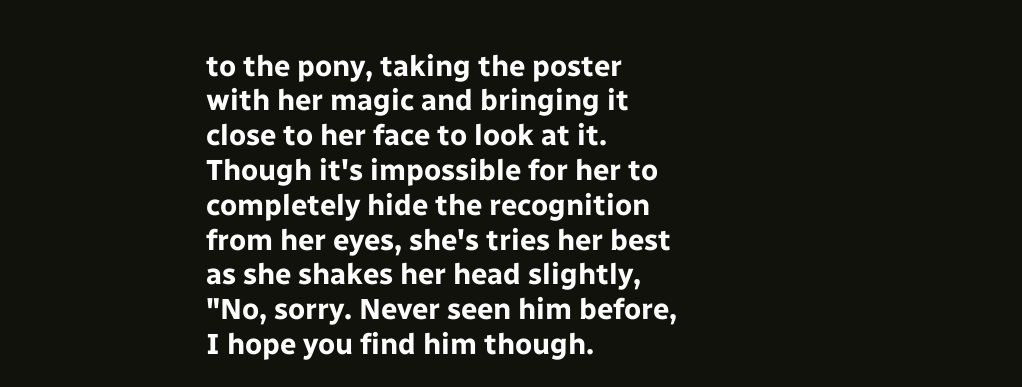to the pony, taking the poster with her magic and bringing it close to her face to look at it. Though it's impossible for her to completely hide the recognition from her eyes, she's tries her best as she shakes her head slightly, "No, sorry. Never seen him before, I hope you find him though.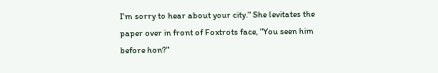I'm sorry to hear about your city." She levitates the paper over in front of Foxtrots face, "You seen him before hon?"